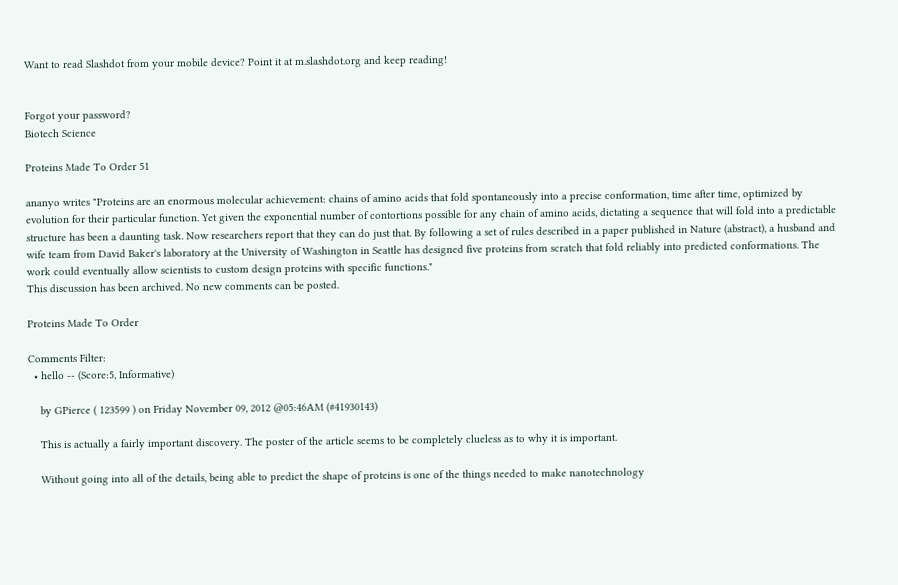Want to read Slashdot from your mobile device? Point it at m.slashdot.org and keep reading!


Forgot your password?
Biotech Science

Proteins Made To Order 51

ananyo writes "Proteins are an enormous molecular achievement: chains of amino acids that fold spontaneously into a precise conformation, time after time, optimized by evolution for their particular function. Yet given the exponential number of contortions possible for any chain of amino acids, dictating a sequence that will fold into a predictable structure has been a daunting task. Now researchers report that they can do just that. By following a set of rules described in a paper published in Nature (abstract), a husband and wife team from David Baker's laboratory at the University of Washington in Seattle has designed five proteins from scratch that fold reliably into predicted conformations. The work could eventually allow scientists to custom design proteins with specific functions."
This discussion has been archived. No new comments can be posted.

Proteins Made To Order

Comments Filter:
  • hello -- (Score:5, Informative)

    by GPierce ( 123599 ) on Friday November 09, 2012 @05:46AM (#41930143)

    This is actually a fairly important discovery. The poster of the article seems to be completely clueless as to why it is important.

    Without going into all of the details, being able to predict the shape of proteins is one of the things needed to make nanotechnology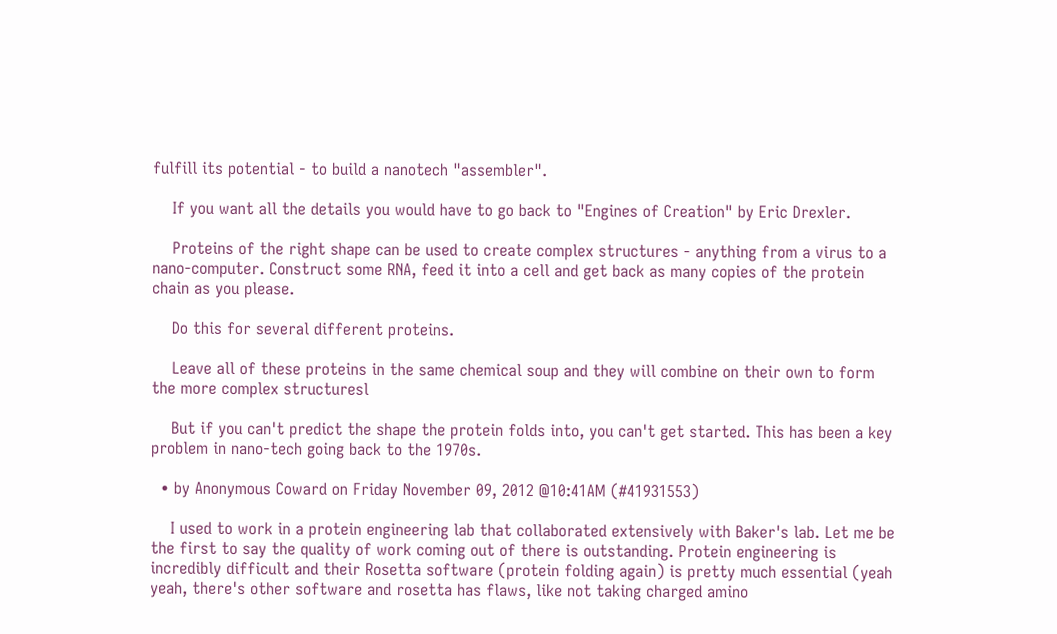fulfill its potential - to build a nanotech "assembler".

    If you want all the details you would have to go back to "Engines of Creation" by Eric Drexler.

    Proteins of the right shape can be used to create complex structures - anything from a virus to a nano-computer. Construct some RNA, feed it into a cell and get back as many copies of the protein chain as you please.

    Do this for several different proteins.

    Leave all of these proteins in the same chemical soup and they will combine on their own to form the more complex structuresl

    But if you can't predict the shape the protein folds into, you can't get started. This has been a key problem in nano-tech going back to the 1970s.

  • by Anonymous Coward on Friday November 09, 2012 @10:41AM (#41931553)

    I used to work in a protein engineering lab that collaborated extensively with Baker's lab. Let me be the first to say the quality of work coming out of there is outstanding. Protein engineering is incredibly difficult and their Rosetta software (protein folding again) is pretty much essential (yeah yeah, there's other software and rosetta has flaws, like not taking charged amino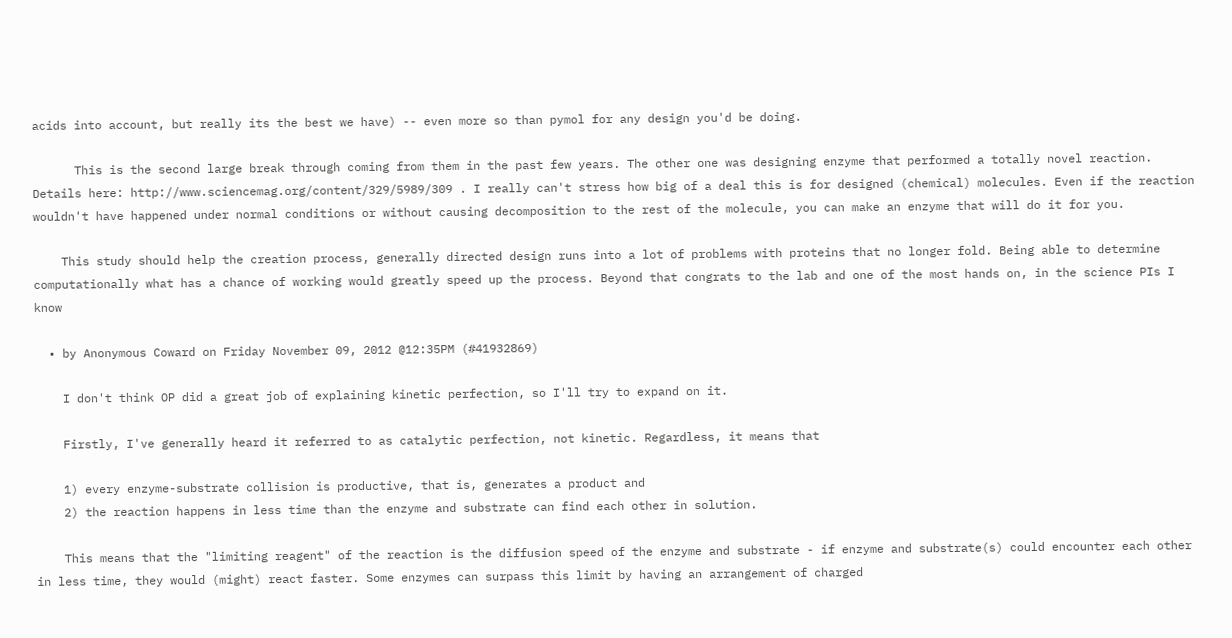acids into account, but really its the best we have) -- even more so than pymol for any design you'd be doing.

      This is the second large break through coming from them in the past few years. The other one was designing enzyme that performed a totally novel reaction. Details here: http://www.sciencemag.org/content/329/5989/309 . I really can't stress how big of a deal this is for designed (chemical) molecules. Even if the reaction wouldn't have happened under normal conditions or without causing decomposition to the rest of the molecule, you can make an enzyme that will do it for you.

    This study should help the creation process, generally directed design runs into a lot of problems with proteins that no longer fold. Being able to determine computationally what has a chance of working would greatly speed up the process. Beyond that congrats to the lab and one of the most hands on, in the science PIs I know

  • by Anonymous Coward on Friday November 09, 2012 @12:35PM (#41932869)

    I don't think OP did a great job of explaining kinetic perfection, so I'll try to expand on it.

    Firstly, I've generally heard it referred to as catalytic perfection, not kinetic. Regardless, it means that

    1) every enzyme-substrate collision is productive, that is, generates a product and
    2) the reaction happens in less time than the enzyme and substrate can find each other in solution.

    This means that the "limiting reagent" of the reaction is the diffusion speed of the enzyme and substrate - if enzyme and substrate(s) could encounter each other in less time, they would (might) react faster. Some enzymes can surpass this limit by having an arrangement of charged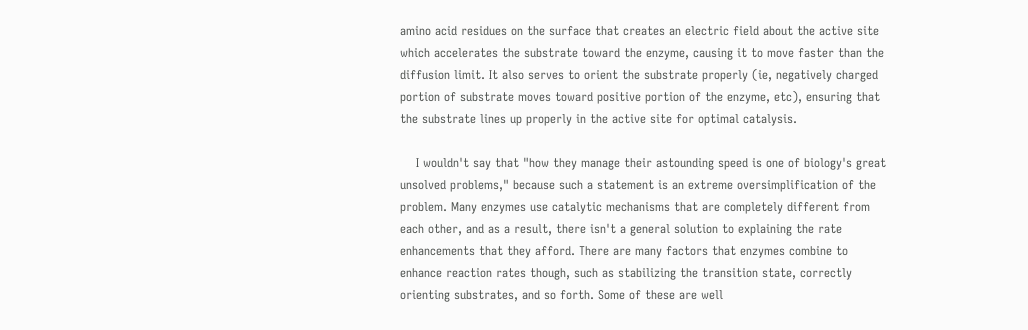amino acid residues on the surface that creates an electric field about the active site which accelerates the substrate toward the enzyme, causing it to move faster than the diffusion limit. It also serves to orient the substrate properly (ie, negatively charged portion of substrate moves toward positive portion of the enzyme, etc), ensuring that the substrate lines up properly in the active site for optimal catalysis.

    I wouldn't say that "how they manage their astounding speed is one of biology's great unsolved problems," because such a statement is an extreme oversimplification of the problem. Many enzymes use catalytic mechanisms that are completely different from each other, and as a result, there isn't a general solution to explaining the rate enhancements that they afford. There are many factors that enzymes combine to enhance reaction rates though, such as stabilizing the transition state, correctly orienting substrates, and so forth. Some of these are well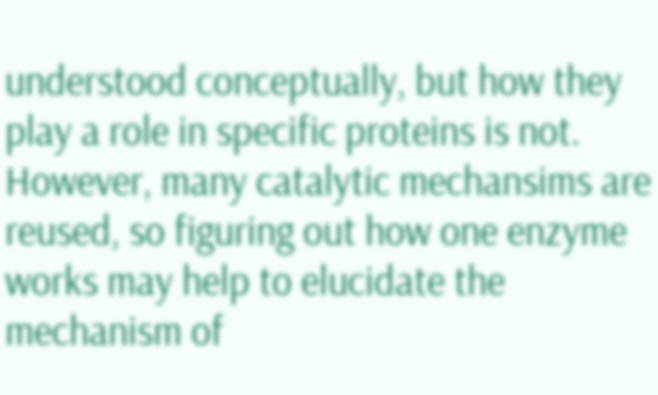understood conceptually, but how they play a role in specific proteins is not. However, many catalytic mechansims are reused, so figuring out how one enzyme works may help to elucidate the mechanism of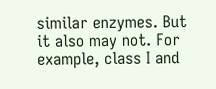similar enzymes. But it also may not. For example, class I and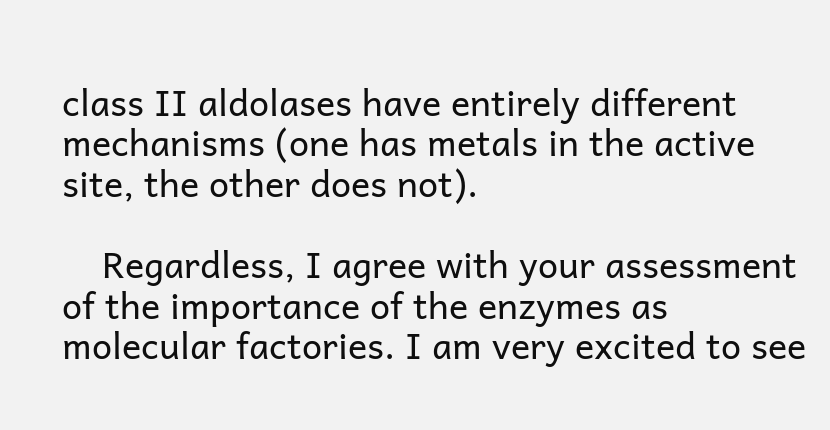class II aldolases have entirely different mechanisms (one has metals in the active site, the other does not).

    Regardless, I agree with your assessment of the importance of the enzymes as molecular factories. I am very excited to see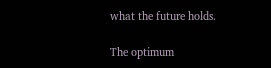what the future holds.

The optimum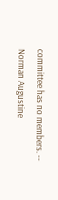committee has no members. -- Norman Augustine